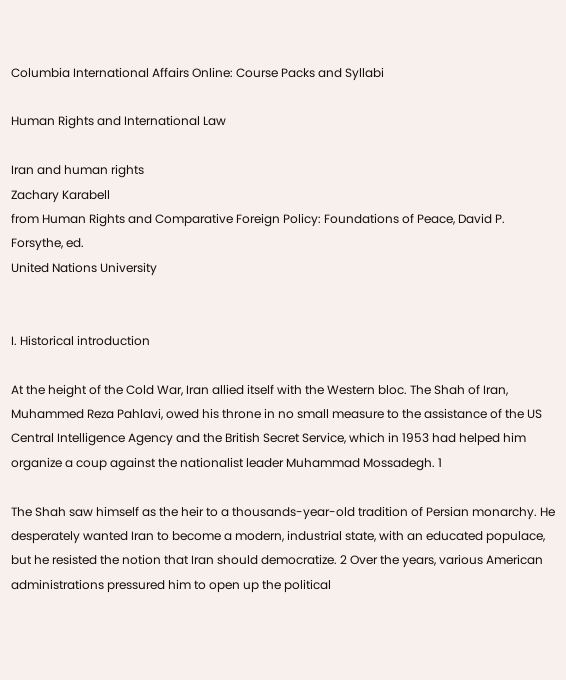Columbia International Affairs Online: Course Packs and Syllabi

Human Rights and International Law

Iran and human rights
Zachary Karabell
from Human Rights and Comparative Foreign Policy: Foundations of Peace, David P. Forsythe, ed.
United Nations University


I. Historical introduction

At the height of the Cold War, Iran allied itself with the Western bloc. The Shah of Iran, Muhammed Reza Pahlavi, owed his throne in no small measure to the assistance of the US Central Intelligence Agency and the British Secret Service, which in 1953 had helped him organize a coup against the nationalist leader Muhammad Mossadegh. 1

The Shah saw himself as the heir to a thousands-year-old tradition of Persian monarchy. He desperately wanted Iran to become a modern, industrial state, with an educated populace, but he resisted the notion that Iran should democratize. 2 Over the years, various American administrations pressured him to open up the political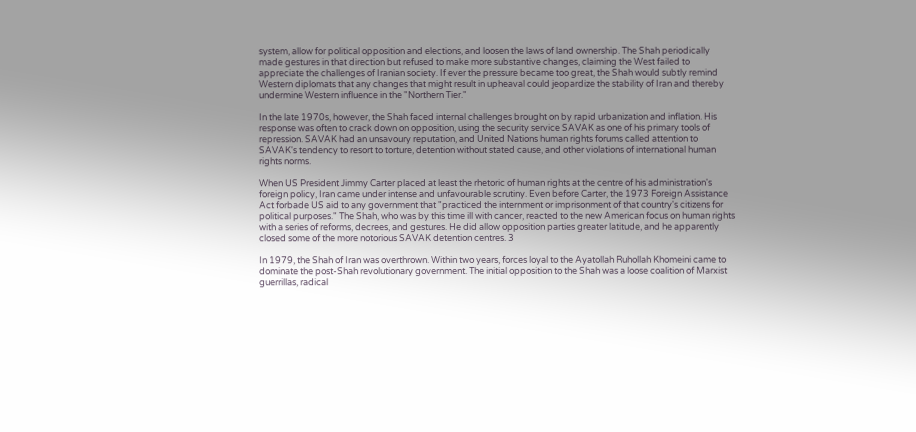system, allow for political opposition and elections, and loosen the laws of land ownership. The Shah periodically made gestures in that direction but refused to make more substantive changes, claiming the West failed to appreciate the challenges of Iranian society. If ever the pressure became too great, the Shah would subtly remind Western diplomats that any changes that might result in upheaval could jeopardize the stability of Iran and thereby undermine Western influence in the "Northern Tier."

In the late 1970s, however, the Shah faced internal challenges brought on by rapid urbanization and inflation. His response was often to crack down on opposition, using the security service SAVAK as one of his primary tools of repression. SAVAK had an unsavoury reputation, and United Nations human rights forums called attention to SAVAK's tendency to resort to torture, detention without stated cause, and other violations of international human rights norms.

When US President Jimmy Carter placed at least the rhetoric of human rights at the centre of his administration's foreign policy, Iran came under intense and unfavourable scrutiny. Even before Carter, the 1973 Foreign Assistance Act forbade US aid to any government that "practiced the internment or imprisonment of that country's citizens for political purposes." The Shah, who was by this time ill with cancer, reacted to the new American focus on human rights with a series of reforms, decrees, and gestures. He did allow opposition parties greater latitude, and he apparently closed some of the more notorious SAVAK detention centres. 3

In 1979, the Shah of Iran was overthrown. Within two years, forces loyal to the Ayatollah Ruhollah Khomeini came to dominate the post-Shah revolutionary government. The initial opposition to the Shah was a loose coalition of Marxist guerrillas, radical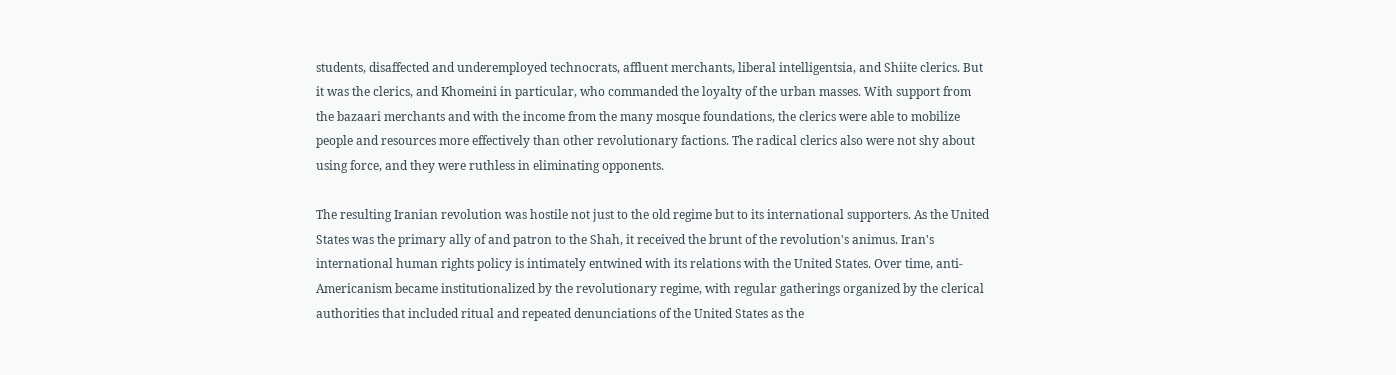students, disaffected and underemployed technocrats, affluent merchants, liberal intelligentsia, and Shiite clerics. But it was the clerics, and Khomeini in particular, who commanded the loyalty of the urban masses. With support from the bazaari merchants and with the income from the many mosque foundations, the clerics were able to mobilize people and resources more effectively than other revolutionary factions. The radical clerics also were not shy about using force, and they were ruthless in eliminating opponents.

The resulting Iranian revolution was hostile not just to the old regime but to its international supporters. As the United States was the primary ally of and patron to the Shah, it received the brunt of the revolution's animus. Iran's international human rights policy is intimately entwined with its relations with the United States. Over time, anti-Americanism became institutionalized by the revolutionary regime, with regular gatherings organized by the clerical authorities that included ritual and repeated denunciations of the United States as the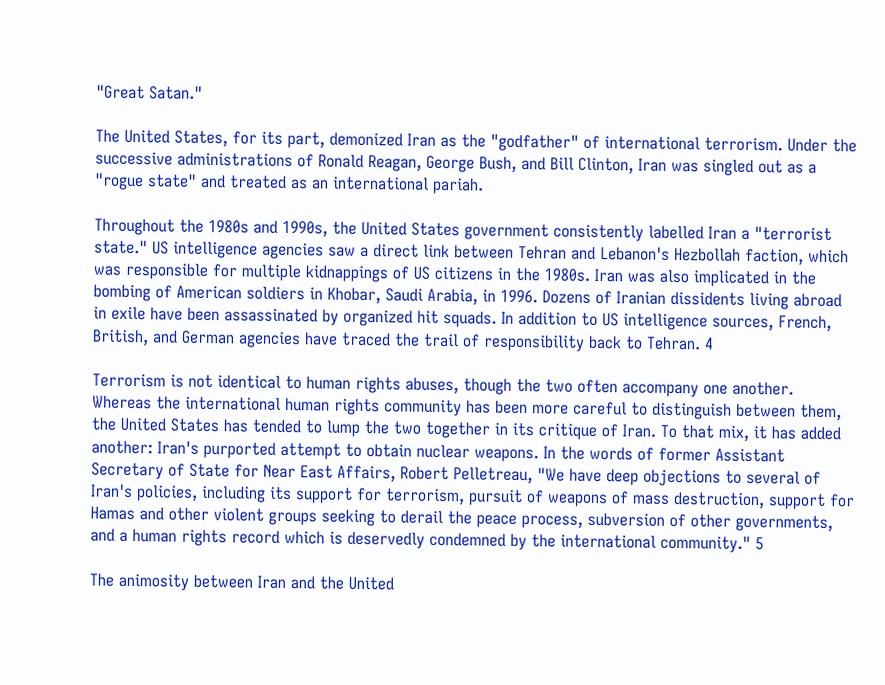"Great Satan."

The United States, for its part, demonized Iran as the "godfather" of international terrorism. Under the successive administrations of Ronald Reagan, George Bush, and Bill Clinton, Iran was singled out as a "rogue state" and treated as an international pariah.

Throughout the 1980s and 1990s, the United States government consistently labelled Iran a "terrorist state." US intelligence agencies saw a direct link between Tehran and Lebanon's Hezbollah faction, which was responsible for multiple kidnappings of US citizens in the 1980s. Iran was also implicated in the bombing of American soldiers in Khobar, Saudi Arabia, in 1996. Dozens of Iranian dissidents living abroad in exile have been assassinated by organized hit squads. In addition to US intelligence sources, French, British, and German agencies have traced the trail of responsibility back to Tehran. 4

Terrorism is not identical to human rights abuses, though the two often accompany one another. Whereas the international human rights community has been more careful to distinguish between them, the United States has tended to lump the two together in its critique of Iran. To that mix, it has added another: Iran's purported attempt to obtain nuclear weapons. In the words of former Assistant Secretary of State for Near East Affairs, Robert Pelletreau, "We have deep objections to several of Iran's policies, including its support for terrorism, pursuit of weapons of mass destruction, support for Hamas and other violent groups seeking to derail the peace process, subversion of other governments, and a human rights record which is deservedly condemned by the international community." 5

The animosity between Iran and the United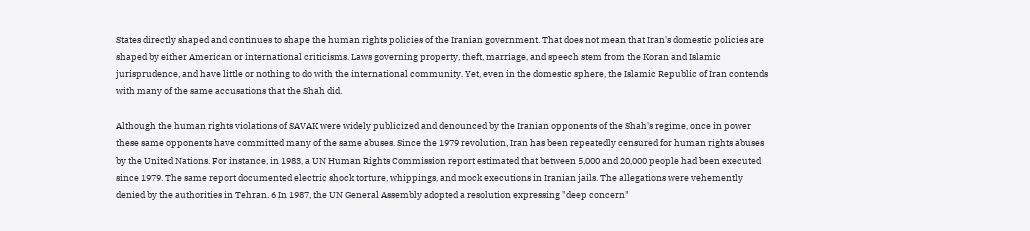States directly shaped and continues to shape the human rights policies of the Iranian government. That does not mean that Iran's domestic policies are shaped by either American or international criticisms. Laws governing property, theft, marriage, and speech stem from the Koran and Islamic jurisprudence, and have little or nothing to do with the international community. Yet, even in the domestic sphere, the Islamic Republic of Iran contends with many of the same accusations that the Shah did.

Although the human rights violations of SAVAK were widely publicized and denounced by the Iranian opponents of the Shah's regime, once in power these same opponents have committed many of the same abuses. Since the 1979 revolution, Iran has been repeatedly censured for human rights abuses by the United Nations. For instance, in 1983, a UN Human Rights Commission report estimated that between 5,000 and 20,000 people had been executed since 1979. The same report documented electric shock torture, whippings, and mock executions in Iranian jails. The allegations were vehemently denied by the authorities in Tehran. 6 In 1987, the UN General Assembly adopted a resolution expressing "deep concern"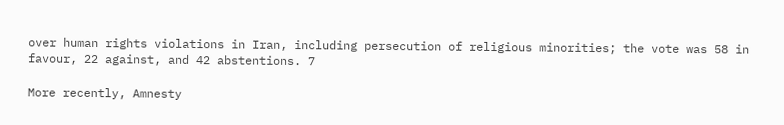over human rights violations in Iran, including persecution of religious minorities; the vote was 58 in favour, 22 against, and 42 abstentions. 7

More recently, Amnesty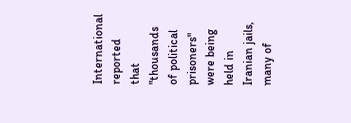International reported that "thousands of political prisoners" were being held in Iranian jails, many of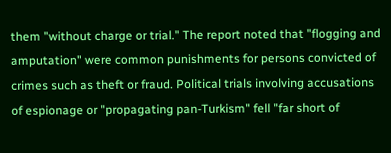them "without charge or trial." The report noted that "flogging and amputation" were common punishments for persons convicted of crimes such as theft or fraud. Political trials involving accusations of espionage or "propagating pan-Turkism" fell "far short of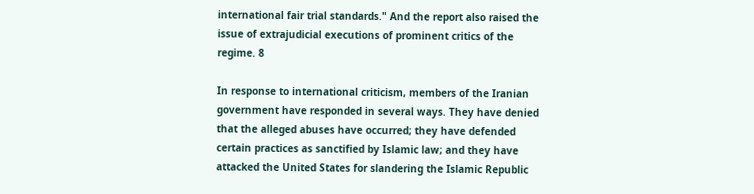international fair trial standards." And the report also raised the issue of extrajudicial executions of prominent critics of the regime. 8

In response to international criticism, members of the Iranian government have responded in several ways. They have denied that the alleged abuses have occurred; they have defended certain practices as sanctified by Islamic law; and they have attacked the United States for slandering the Islamic Republic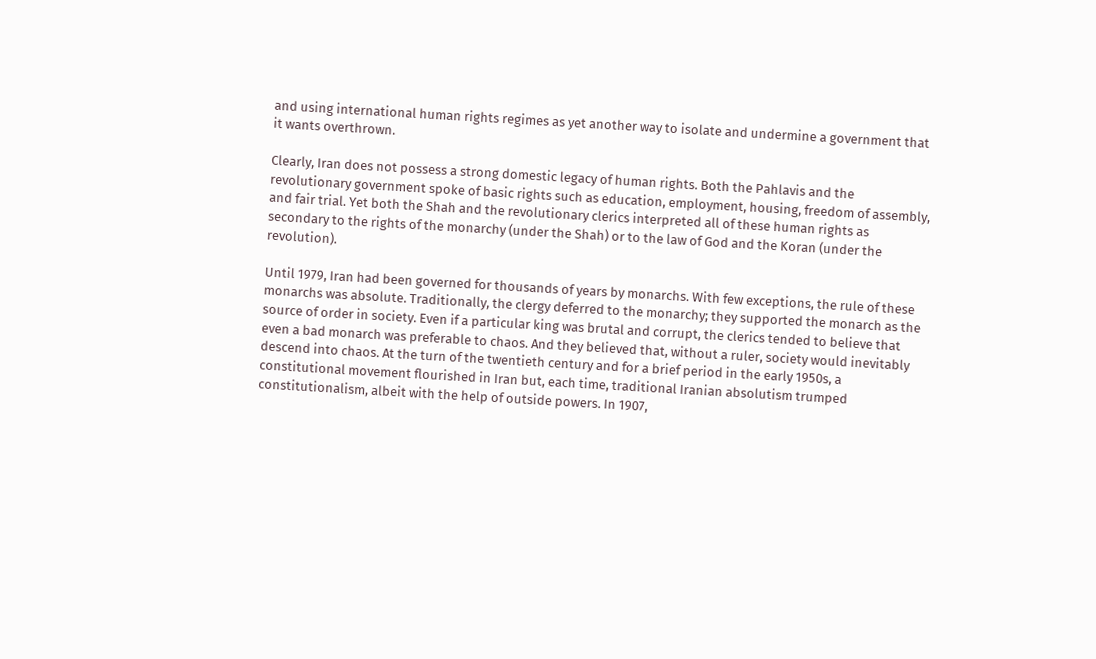and using international human rights regimes as yet another way to isolate and undermine a government that it wants overthrown.

Clearly, Iran does not possess a strong domestic legacy of human rights. Both the Pahlavis and the revolutionary government spoke of basic rights such as education, employment, housing, freedom of assembly, and fair trial. Yet both the Shah and the revolutionary clerics interpreted all of these human rights as secondary to the rights of the monarchy (under the Shah) or to the law of God and the Koran (under the revolution).

Until 1979, Iran had been governed for thousands of years by monarchs. With few exceptions, the rule of these monarchs was absolute. Traditionally, the clergy deferred to the monarchy; they supported the monarch as the source of order in society. Even if a particular king was brutal and corrupt, the clerics tended to believe that even a bad monarch was preferable to chaos. And they believed that, without a ruler, society would inevitably descend into chaos. At the turn of the twentieth century and for a brief period in the early 1950s, a constitutional movement flourished in Iran but, each time, traditional Iranian absolutism trumped constitutionalism, albeit with the help of outside powers. In 1907,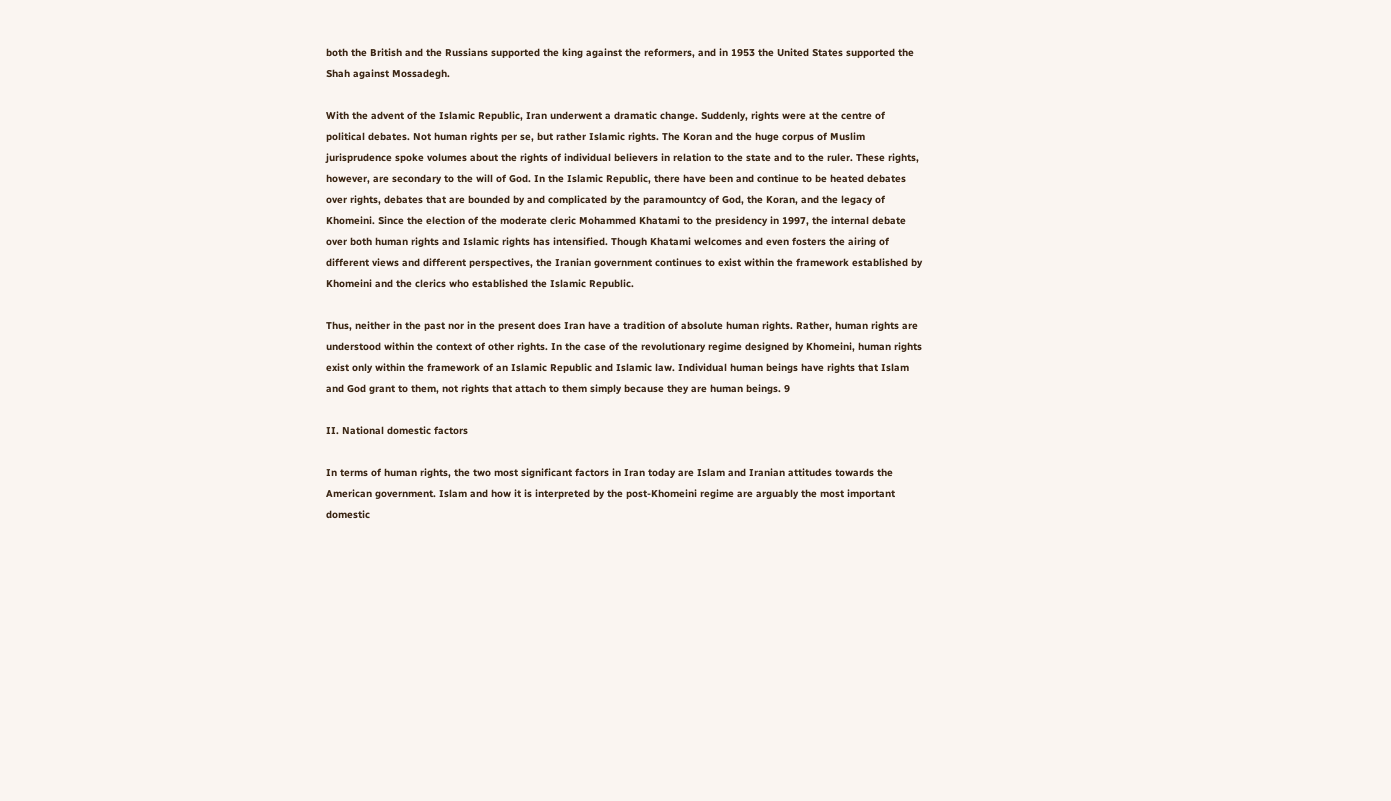both the British and the Russians supported the king against the reformers, and in 1953 the United States supported the Shah against Mossadegh.

With the advent of the Islamic Republic, Iran underwent a dramatic change. Suddenly, rights were at the centre of political debates. Not human rights per se, but rather Islamic rights. The Koran and the huge corpus of Muslim jurisprudence spoke volumes about the rights of individual believers in relation to the state and to the ruler. These rights, however, are secondary to the will of God. In the Islamic Republic, there have been and continue to be heated debates over rights, debates that are bounded by and complicated by the paramountcy of God, the Koran, and the legacy of Khomeini. Since the election of the moderate cleric Mohammed Khatami to the presidency in 1997, the internal debate over both human rights and Islamic rights has intensified. Though Khatami welcomes and even fosters the airing of different views and different perspectives, the Iranian government continues to exist within the framework established by Khomeini and the clerics who established the Islamic Republic.

Thus, neither in the past nor in the present does Iran have a tradition of absolute human rights. Rather, human rights are understood within the context of other rights. In the case of the revolutionary regime designed by Khomeini, human rights exist only within the framework of an Islamic Republic and Islamic law. Individual human beings have rights that Islam and God grant to them, not rights that attach to them simply because they are human beings. 9

II. National domestic factors

In terms of human rights, the two most significant factors in Iran today are Islam and Iranian attitudes towards the American government. Islam and how it is interpreted by the post-Khomeini regime are arguably the most important domestic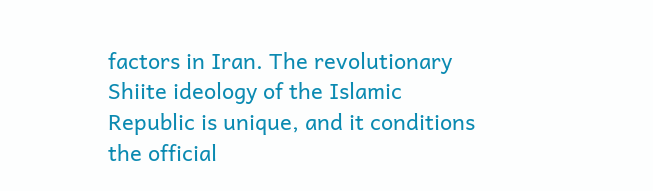factors in Iran. The revolutionary Shiite ideology of the Islamic Republic is unique, and it conditions the official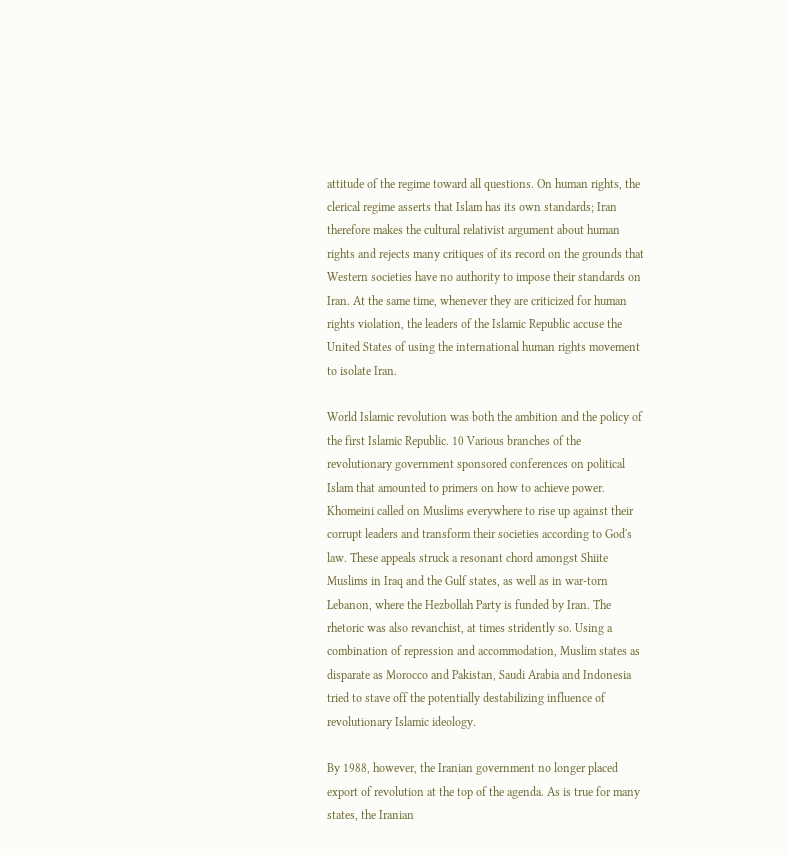attitude of the regime toward all questions. On human rights, the clerical regime asserts that Islam has its own standards; Iran therefore makes the cultural relativist argument about human rights and rejects many critiques of its record on the grounds that Western societies have no authority to impose their standards on Iran. At the same time, whenever they are criticized for human rights violation, the leaders of the Islamic Republic accuse the United States of using the international human rights movement to isolate Iran.

World Islamic revolution was both the ambition and the policy of the first Islamic Republic. 10 Various branches of the revolutionary government sponsored conferences on political Islam that amounted to primers on how to achieve power. Khomeini called on Muslims everywhere to rise up against their corrupt leaders and transform their societies according to God's law. These appeals struck a resonant chord amongst Shiite Muslims in Iraq and the Gulf states, as well as in war-torn Lebanon, where the Hezbollah Party is funded by Iran. The rhetoric was also revanchist, at times stridently so. Using a combination of repression and accommodation, Muslim states as disparate as Morocco and Pakistan, Saudi Arabia and Indonesia tried to stave off the potentially destabilizing influence of revolutionary Islamic ideology.

By 1988, however, the Iranian government no longer placed export of revolution at the top of the agenda. As is true for many states, the Iranian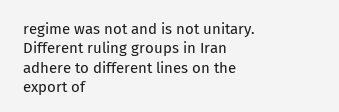regime was not and is not unitary. Different ruling groups in Iran adhere to different lines on the export of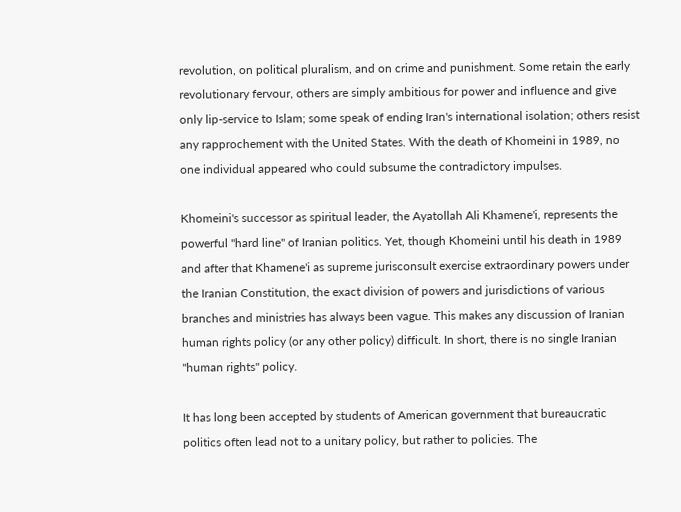revolution, on political pluralism, and on crime and punishment. Some retain the early revolutionary fervour, others are simply ambitious for power and influence and give only lip-service to Islam; some speak of ending Iran's international isolation; others resist any rapprochement with the United States. With the death of Khomeini in 1989, no one individual appeared who could subsume the contradictory impulses.

Khomeini's successor as spiritual leader, the Ayatollah Ali Khamene'i, represents the powerful "hard line" of Iranian politics. Yet, though Khomeini until his death in 1989 and after that Khamene'i as supreme jurisconsult exercise extraordinary powers under the Iranian Constitution, the exact division of powers and jurisdictions of various branches and ministries has always been vague. This makes any discussion of Iranian human rights policy (or any other policy) difficult. In short, there is no single Iranian "human rights" policy.

It has long been accepted by students of American government that bureaucratic politics often lead not to a unitary policy, but rather to policies. The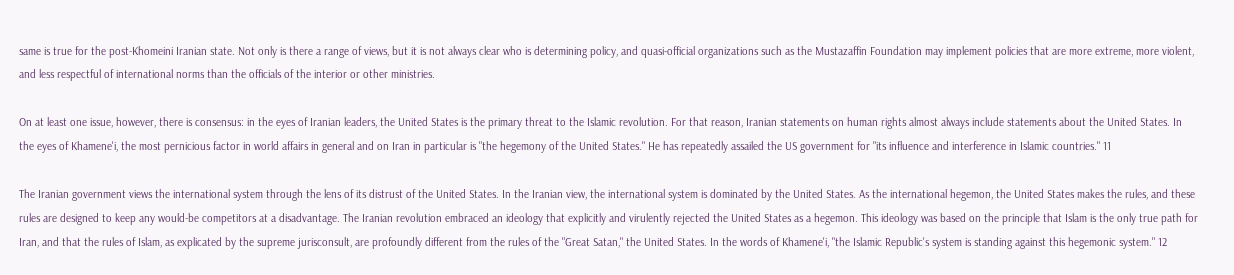same is true for the post-Khomeini Iranian state. Not only is there a range of views, but it is not always clear who is determining policy, and quasi-official organizations such as the Mustazaffin Foundation may implement policies that are more extreme, more violent, and less respectful of international norms than the officials of the interior or other ministries.

On at least one issue, however, there is consensus: in the eyes of Iranian leaders, the United States is the primary threat to the Islamic revolution. For that reason, Iranian statements on human rights almost always include statements about the United States. In the eyes of Khamene'i, the most pernicious factor in world affairs in general and on Iran in particular is "the hegemony of the United States." He has repeatedly assailed the US government for "its influence and interference in Islamic countries." 11

The Iranian government views the international system through the lens of its distrust of the United States. In the Iranian view, the international system is dominated by the United States. As the international hegemon, the United States makes the rules, and these rules are designed to keep any would-be competitors at a disadvantage. The Iranian revolution embraced an ideology that explicitly and virulently rejected the United States as a hegemon. This ideology was based on the principle that Islam is the only true path for Iran, and that the rules of Islam, as explicated by the supreme jurisconsult, are profoundly different from the rules of the "Great Satan," the United States. In the words of Khamene'i, "the Islamic Republic's system is standing against this hegemonic system." 12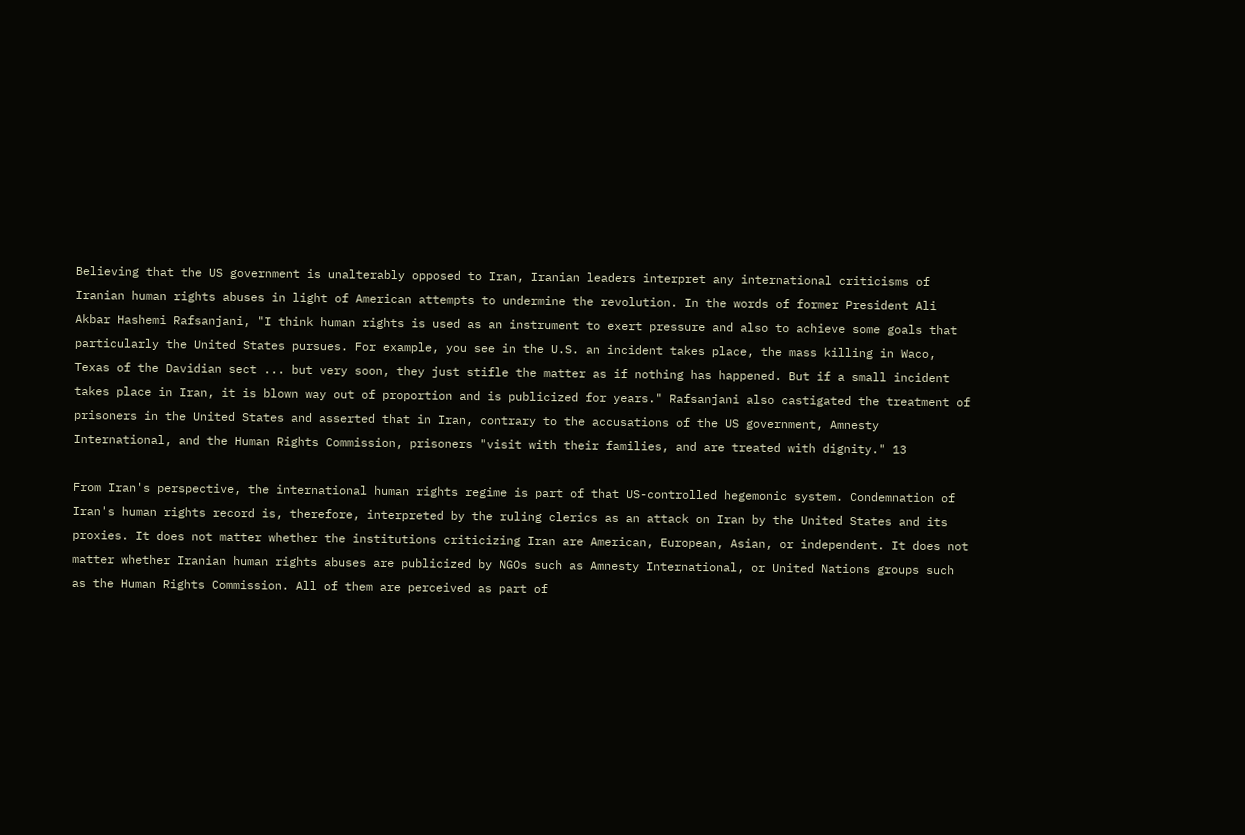Believing that the US government is unalterably opposed to Iran, Iranian leaders interpret any international criticisms of Iranian human rights abuses in light of American attempts to undermine the revolution. In the words of former President Ali Akbar Hashemi Rafsanjani, "I think human rights is used as an instrument to exert pressure and also to achieve some goals that particularly the United States pursues. For example, you see in the U.S. an incident takes place, the mass killing in Waco, Texas of the Davidian sect ... but very soon, they just stifle the matter as if nothing has happened. But if a small incident takes place in Iran, it is blown way out of proportion and is publicized for years." Rafsanjani also castigated the treatment of prisoners in the United States and asserted that in Iran, contrary to the accusations of the US government, Amnesty International, and the Human Rights Commission, prisoners "visit with their families, and are treated with dignity." 13

From Iran's perspective, the international human rights regime is part of that US-controlled hegemonic system. Condemnation of Iran's human rights record is, therefore, interpreted by the ruling clerics as an attack on Iran by the United States and its proxies. It does not matter whether the institutions criticizing Iran are American, European, Asian, or independent. It does not matter whether Iranian human rights abuses are publicized by NGOs such as Amnesty International, or United Nations groups such as the Human Rights Commission. All of them are perceived as part of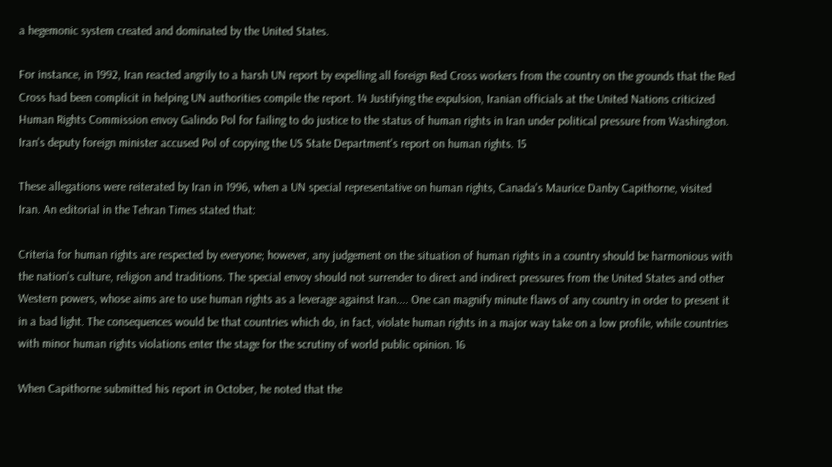a hegemonic system created and dominated by the United States.

For instance, in 1992, Iran reacted angrily to a harsh UN report by expelling all foreign Red Cross workers from the country on the grounds that the Red Cross had been complicit in helping UN authorities compile the report. 14 Justifying the expulsion, Iranian officials at the United Nations criticized Human Rights Commission envoy Galindo Pol for failing to do justice to the status of human rights in Iran under political pressure from Washington. Iran's deputy foreign minister accused Pol of copying the US State Department's report on human rights. 15

These allegations were reiterated by Iran in 1996, when a UN special representative on human rights, Canada's Maurice Danby Capithorne, visited Iran. An editorial in the Tehran Times stated that:

Criteria for human rights are respected by everyone; however, any judgement on the situation of human rights in a country should be harmonious with the nation's culture, religion and traditions. The special envoy should not surrender to direct and indirect pressures from the United States and other Western powers, whose aims are to use human rights as a leverage against Iran.... One can magnify minute flaws of any country in order to present it in a bad light. The consequences would be that countries which do, in fact, violate human rights in a major way take on a low profile, while countries with minor human rights violations enter the stage for the scrutiny of world public opinion. 16

When Capithorne submitted his report in October, he noted that the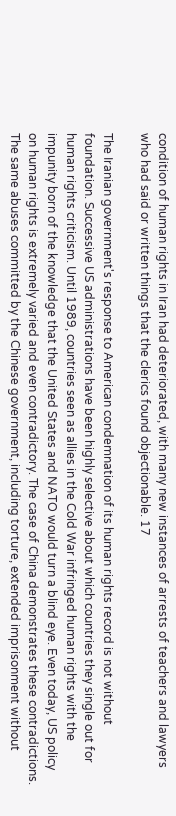condition of human rights in Iran had deteriorated, with many new instances of arrests of teachers and lawyers who had said or written things that the clerics found objectionable. 17

The Iranian government's response to American condemnation of its human rights record is not without foundation. Successive US administrations have been highly selective about which countries they single out for human rights criticism. Until 1989, countries seen as allies in the Cold War infringed human rights with the impunity born of the knowledge that the United States and NATO would turn a blind eye. Even today, US policy on human rights is extremely varied and even contradictory. The case of China demonstrates these contradictions. The same abuses committed by the Chinese government, including torture, extended imprisonment without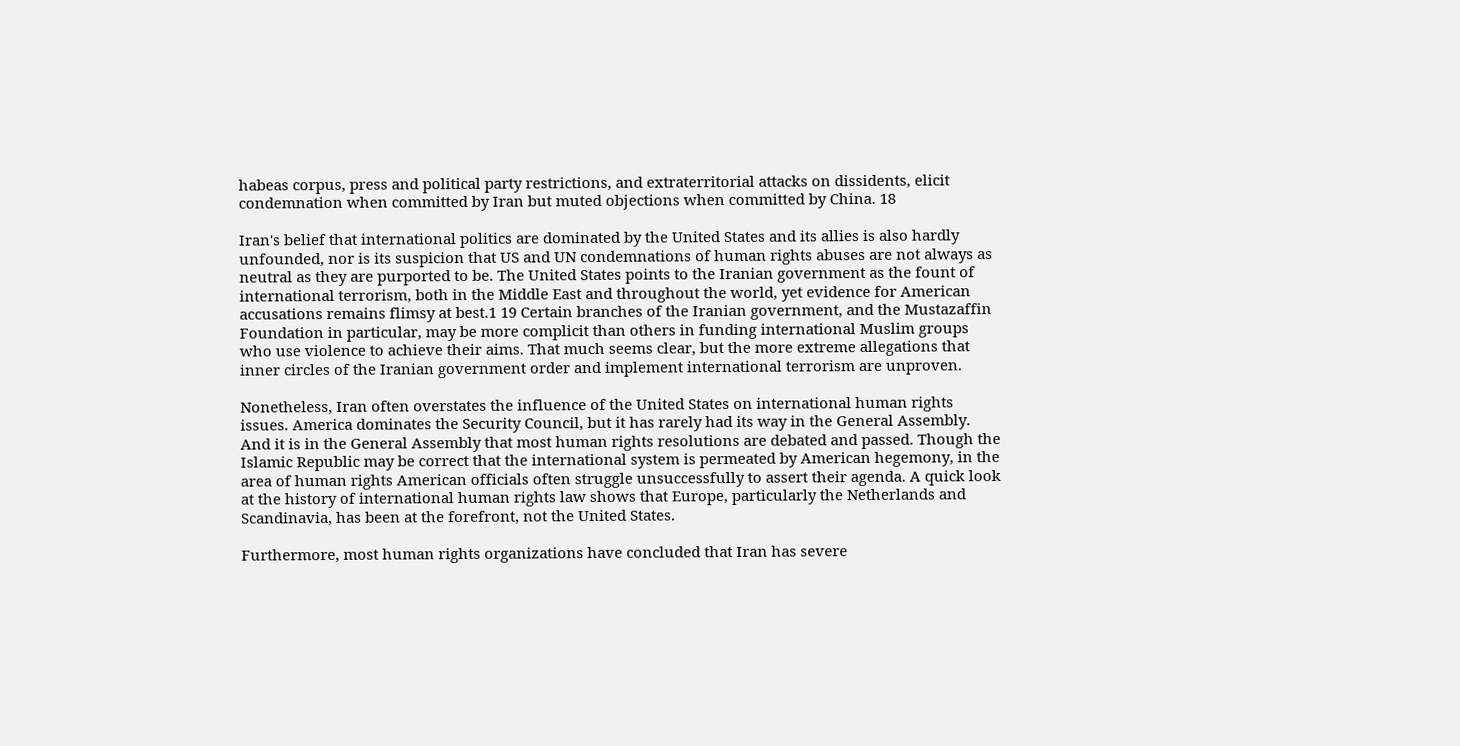habeas corpus, press and political party restrictions, and extraterritorial attacks on dissidents, elicit condemnation when committed by Iran but muted objections when committed by China. 18

Iran's belief that international politics are dominated by the United States and its allies is also hardly unfounded, nor is its suspicion that US and UN condemnations of human rights abuses are not always as neutral as they are purported to be. The United States points to the Iranian government as the fount of international terrorism, both in the Middle East and throughout the world, yet evidence for American accusations remains flimsy at best.1 19 Certain branches of the Iranian government, and the Mustazaffin Foundation in particular, may be more complicit than others in funding international Muslim groups who use violence to achieve their aims. That much seems clear, but the more extreme allegations that inner circles of the Iranian government order and implement international terrorism are unproven.

Nonetheless, Iran often overstates the influence of the United States on international human rights issues. America dominates the Security Council, but it has rarely had its way in the General Assembly. And it is in the General Assembly that most human rights resolutions are debated and passed. Though the Islamic Republic may be correct that the international system is permeated by American hegemony, in the area of human rights American officials often struggle unsuccessfully to assert their agenda. A quick look at the history of international human rights law shows that Europe, particularly the Netherlands and Scandinavia, has been at the forefront, not the United States.

Furthermore, most human rights organizations have concluded that Iran has severe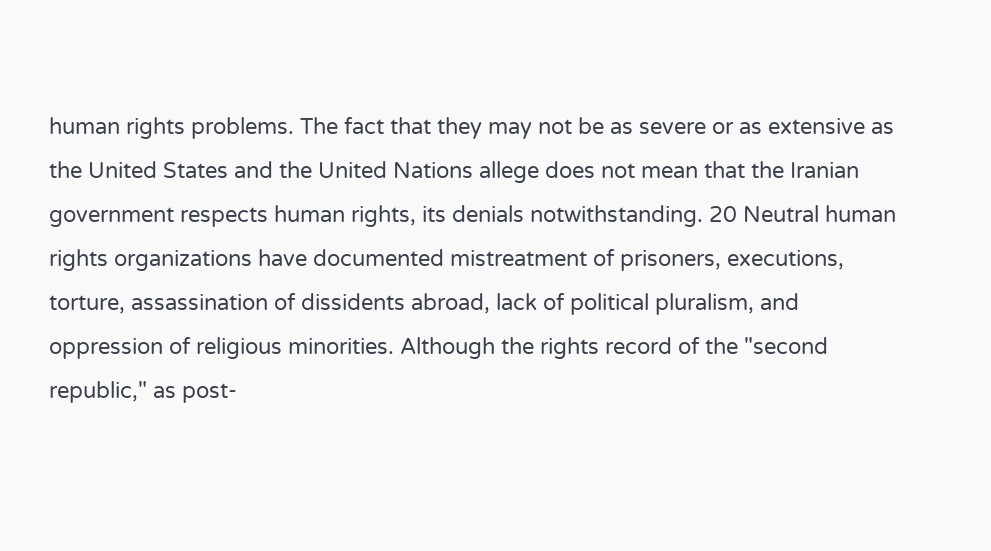human rights problems. The fact that they may not be as severe or as extensive as the United States and the United Nations allege does not mean that the Iranian government respects human rights, its denials notwithstanding. 20 Neutral human rights organizations have documented mistreatment of prisoners, executions, torture, assassination of dissidents abroad, lack of political pluralism, and oppression of religious minorities. Although the rights record of the "second republic," as post-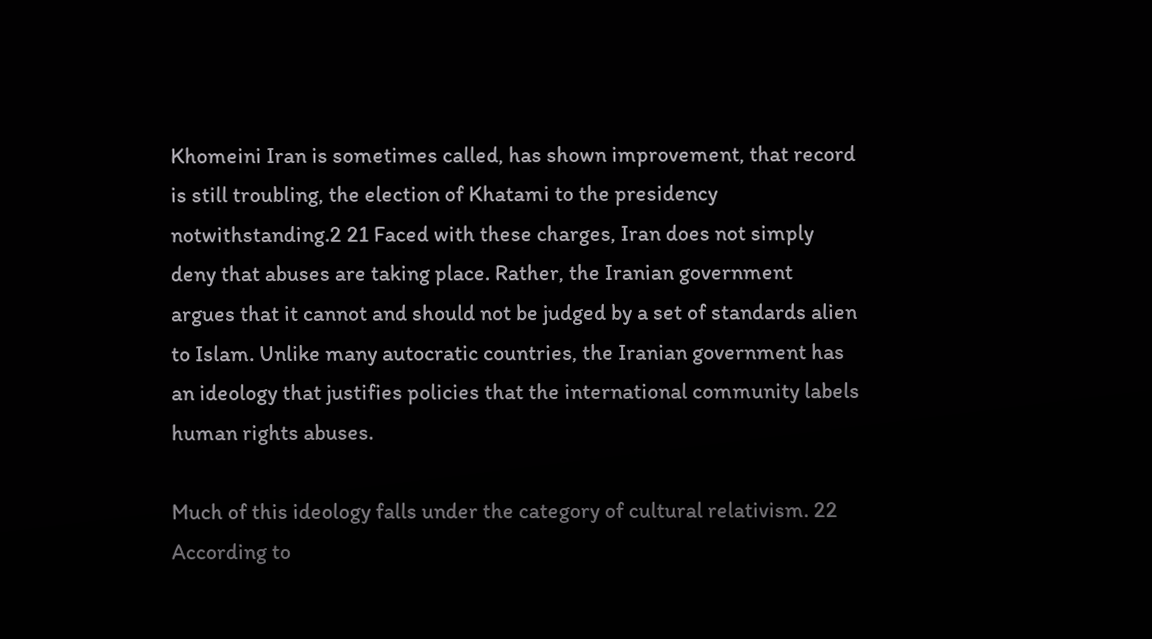Khomeini Iran is sometimes called, has shown improvement, that record is still troubling, the election of Khatami to the presidency notwithstanding.2 21 Faced with these charges, Iran does not simply deny that abuses are taking place. Rather, the Iranian government argues that it cannot and should not be judged by a set of standards alien to Islam. Unlike many autocratic countries, the Iranian government has an ideology that justifies policies that the international community labels human rights abuses.

Much of this ideology falls under the category of cultural relativism. 22 According to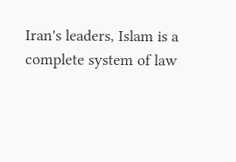Iran's leaders, Islam is a complete system of law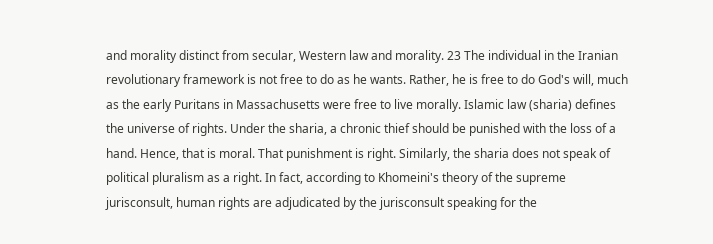and morality distinct from secular, Western law and morality. 23 The individual in the Iranian revolutionary framework is not free to do as he wants. Rather, he is free to do God's will, much as the early Puritans in Massachusetts were free to live morally. Islamic law (sharia) defines the universe of rights. Under the sharia, a chronic thief should be punished with the loss of a hand. Hence, that is moral. That punishment is right. Similarly, the sharia does not speak of political pluralism as a right. In fact, according to Khomeini's theory of the supreme jurisconsult, human rights are adjudicated by the jurisconsult speaking for the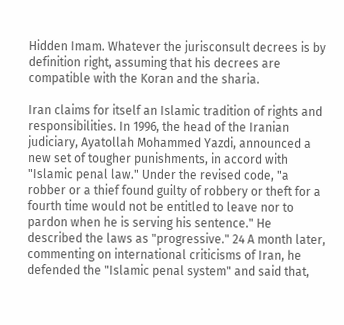Hidden Imam. Whatever the jurisconsult decrees is by definition right, assuming that his decrees are compatible with the Koran and the sharia.

Iran claims for itself an Islamic tradition of rights and responsibilities. In 1996, the head of the Iranian judiciary, Ayatollah Mohammed Yazdi, announced a new set of tougher punishments, in accord with "Islamic penal law." Under the revised code, "a robber or a thief found guilty of robbery or theft for a fourth time would not be entitled to leave nor to pardon when he is serving his sentence." He described the laws as "progressive." 24 A month later, commenting on international criticisms of Iran, he defended the "Islamic penal system" and said that,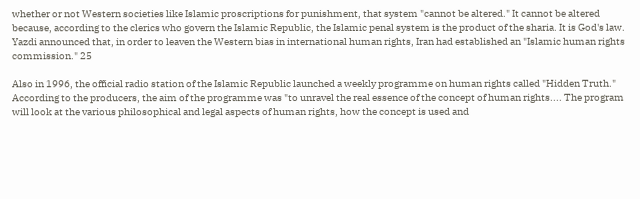whether or not Western societies like Islamic proscriptions for punishment, that system "cannot be altered." It cannot be altered because, according to the clerics who govern the Islamic Republic, the Islamic penal system is the product of the sharia. It is God's law. Yazdi announced that, in order to leaven the Western bias in international human rights, Iran had established an "Islamic human rights commission." 25

Also in 1996, the official radio station of the Islamic Republic launched a weekly programme on human rights called "Hidden Truth." According to the producers, the aim of the programme was "to unravel the real essence of the concept of human rights.... The program will look at the various philosophical and legal aspects of human rights, how the concept is used and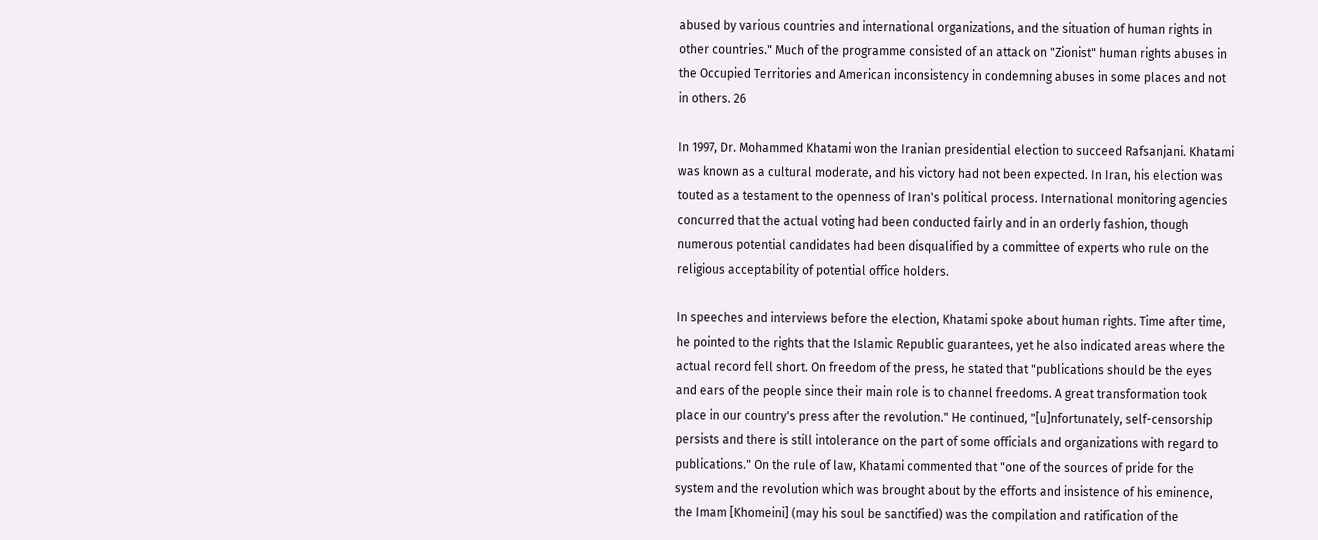abused by various countries and international organizations, and the situation of human rights in other countries." Much of the programme consisted of an attack on "Zionist" human rights abuses in the Occupied Territories and American inconsistency in condemning abuses in some places and not in others. 26

In 1997, Dr. Mohammed Khatami won the Iranian presidential election to succeed Rafsanjani. Khatami was known as a cultural moderate, and his victory had not been expected. In Iran, his election was touted as a testament to the openness of Iran's political process. International monitoring agencies concurred that the actual voting had been conducted fairly and in an orderly fashion, though numerous potential candidates had been disqualified by a committee of experts who rule on the religious acceptability of potential office holders.

In speeches and interviews before the election, Khatami spoke about human rights. Time after time, he pointed to the rights that the Islamic Republic guarantees, yet he also indicated areas where the actual record fell short. On freedom of the press, he stated that "publications should be the eyes and ears of the people since their main role is to channel freedoms. A great transformation took place in our country's press after the revolution." He continued, "[u]nfortunately, self-censorship persists and there is still intolerance on the part of some officials and organizations with regard to publications." On the rule of law, Khatami commented that "one of the sources of pride for the system and the revolution which was brought about by the efforts and insistence of his eminence, the Imam [Khomeini] (may his soul be sanctified) was the compilation and ratification of the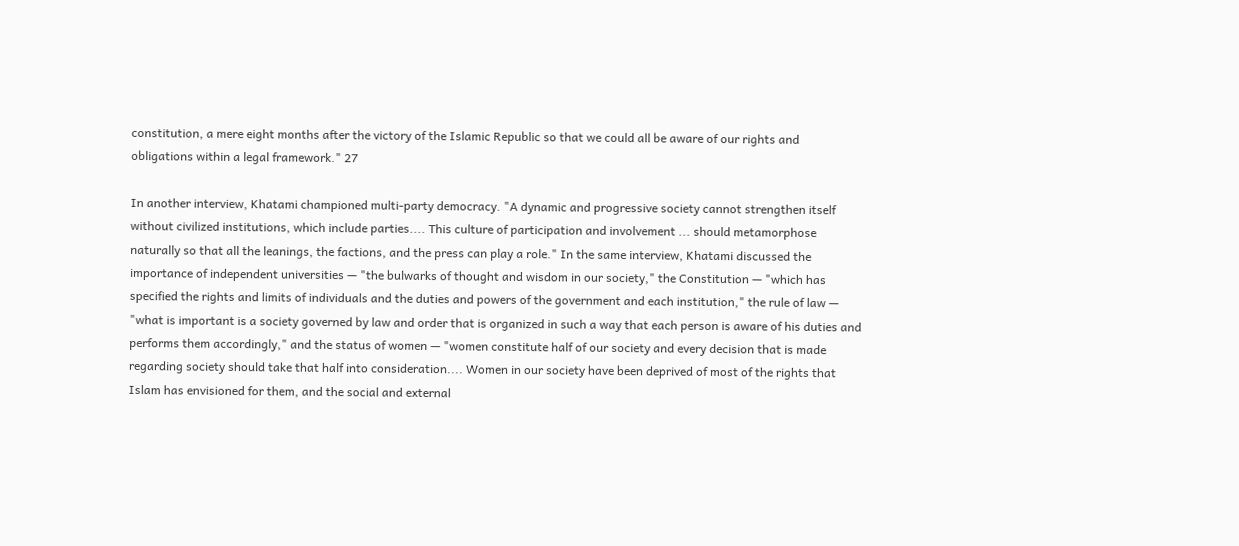constitution, a mere eight months after the victory of the Islamic Republic so that we could all be aware of our rights and obligations within a legal framework." 27

In another interview, Khatami championed multi-party democracy. "A dynamic and progressive society cannot strengthen itself without civilized institutions, which include parties.... This culture of participation and involvement ... should metamorphose naturally so that all the leanings, the factions, and the press can play a role." In the same interview, Khatami discussed the importance of independent universities — "the bulwarks of thought and wisdom in our society," the Constitution — "which has specified the rights and limits of individuals and the duties and powers of the government and each institution," the rule of law — "what is important is a society governed by law and order that is organized in such a way that each person is aware of his duties and performs them accordingly," and the status of women — "women constitute half of our society and every decision that is made regarding society should take that half into consideration.... Women in our society have been deprived of most of the rights that Islam has envisioned for them, and the social and external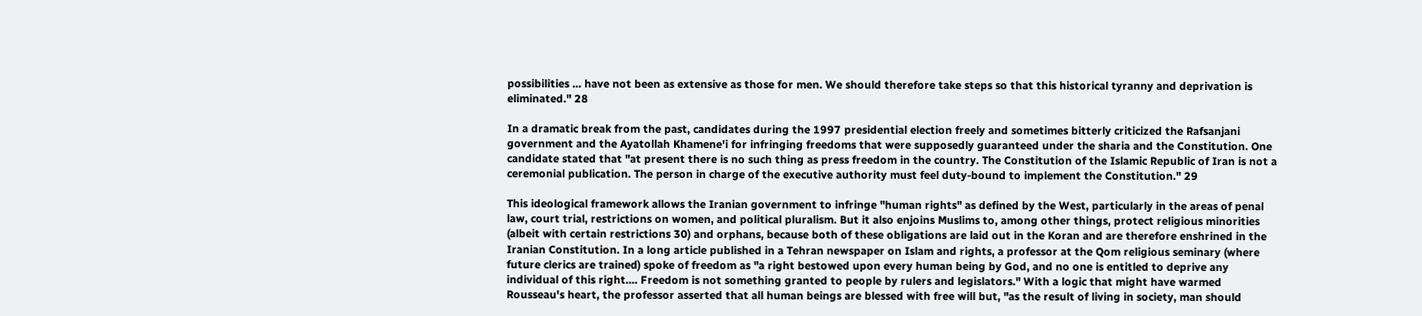possibilities ... have not been as extensive as those for men. We should therefore take steps so that this historical tyranny and deprivation is eliminated." 28

In a dramatic break from the past, candidates during the 1997 presidential election freely and sometimes bitterly criticized the Rafsanjani government and the Ayatollah Khamene'i for infringing freedoms that were supposedly guaranteed under the sharia and the Constitution. One candidate stated that "at present there is no such thing as press freedom in the country. The Constitution of the Islamic Republic of Iran is not a ceremonial publication. The person in charge of the executive authority must feel duty-bound to implement the Constitution." 29

This ideological framework allows the Iranian government to infringe "human rights" as defined by the West, particularly in the areas of penal law, court trial, restrictions on women, and political pluralism. But it also enjoins Muslims to, among other things, protect religious minorities (albeit with certain restrictions 30) and orphans, because both of these obligations are laid out in the Koran and are therefore enshrined in the Iranian Constitution. In a long article published in a Tehran newspaper on Islam and rights, a professor at the Qom religious seminary (where future clerics are trained) spoke of freedom as "a right bestowed upon every human being by God, and no one is entitled to deprive any individual of this right.... Freedom is not something granted to people by rulers and legislators." With a logic that might have warmed Rousseau's heart, the professor asserted that all human beings are blessed with free will but, "as the result of living in society, man should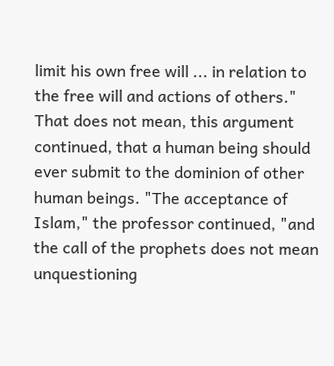limit his own free will ... in relation to the free will and actions of others." That does not mean, this argument continued, that a human being should ever submit to the dominion of other human beings. "The acceptance of Islam," the professor continued, "and the call of the prophets does not mean unquestioning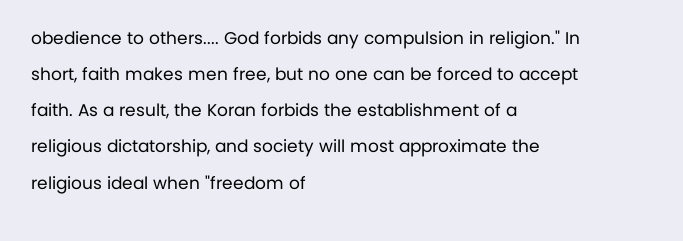obedience to others.... God forbids any compulsion in religion." In short, faith makes men free, but no one can be forced to accept faith. As a result, the Koran forbids the establishment of a religious dictatorship, and society will most approximate the religious ideal when "freedom of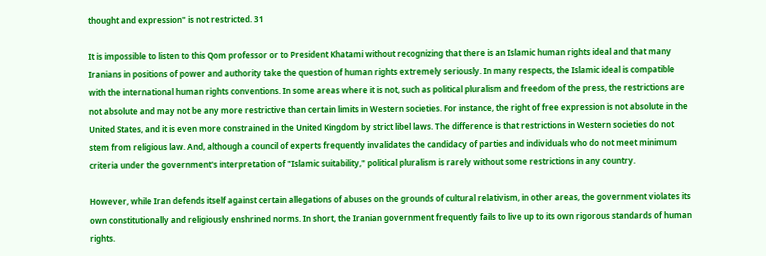thought and expression" is not restricted. 31

It is impossible to listen to this Qom professor or to President Khatami without recognizing that there is an Islamic human rights ideal and that many Iranians in positions of power and authority take the question of human rights extremely seriously. In many respects, the Islamic ideal is compatible with the international human rights conventions. In some areas where it is not, such as political pluralism and freedom of the press, the restrictions are not absolute and may not be any more restrictive than certain limits in Western societies. For instance, the right of free expression is not absolute in the United States, and it is even more constrained in the United Kingdom by strict libel laws. The difference is that restrictions in Western societies do not stem from religious law. And, although a council of experts frequently invalidates the candidacy of parties and individuals who do not meet minimum criteria under the government's interpretation of "Islamic suitability," political pluralism is rarely without some restrictions in any country.

However, while Iran defends itself against certain allegations of abuses on the grounds of cultural relativism, in other areas, the government violates its own constitutionally and religiously enshrined norms. In short, the Iranian government frequently fails to live up to its own rigorous standards of human rights.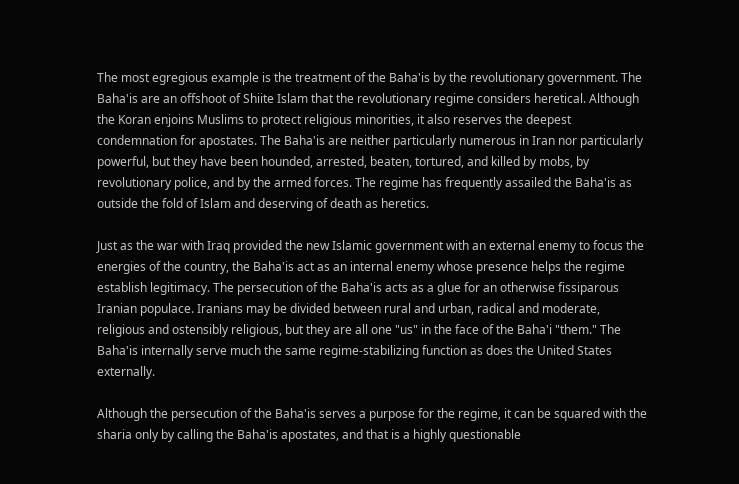The most egregious example is the treatment of the Baha'is by the revolutionary government. The Baha'is are an offshoot of Shiite Islam that the revolutionary regime considers heretical. Although the Koran enjoins Muslims to protect religious minorities, it also reserves the deepest condemnation for apostates. The Baha'is are neither particularly numerous in Iran nor particularly powerful, but they have been hounded, arrested, beaten, tortured, and killed by mobs, by revolutionary police, and by the armed forces. The regime has frequently assailed the Baha'is as outside the fold of Islam and deserving of death as heretics.

Just as the war with Iraq provided the new Islamic government with an external enemy to focus the energies of the country, the Baha'is act as an internal enemy whose presence helps the regime establish legitimacy. The persecution of the Baha'is acts as a glue for an otherwise fissiparous Iranian populace. Iranians may be divided between rural and urban, radical and moderate, religious and ostensibly religious, but they are all one "us" in the face of the Baha'i "them." The Baha'is internally serve much the same regime-stabilizing function as does the United States externally.

Although the persecution of the Baha'is serves a purpose for the regime, it can be squared with the sharia only by calling the Baha'is apostates, and that is a highly questionable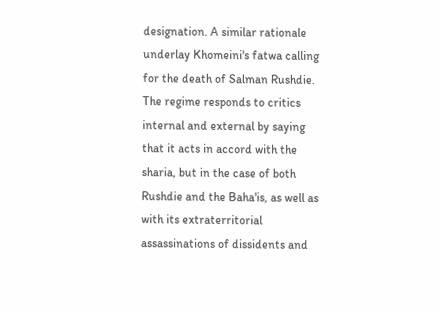designation. A similar rationale underlay Khomeini's fatwa calling for the death of Salman Rushdie. The regime responds to critics internal and external by saying that it acts in accord with the sharia, but in the case of both Rushdie and the Baha'is, as well as with its extraterritorial assassinations of dissidents and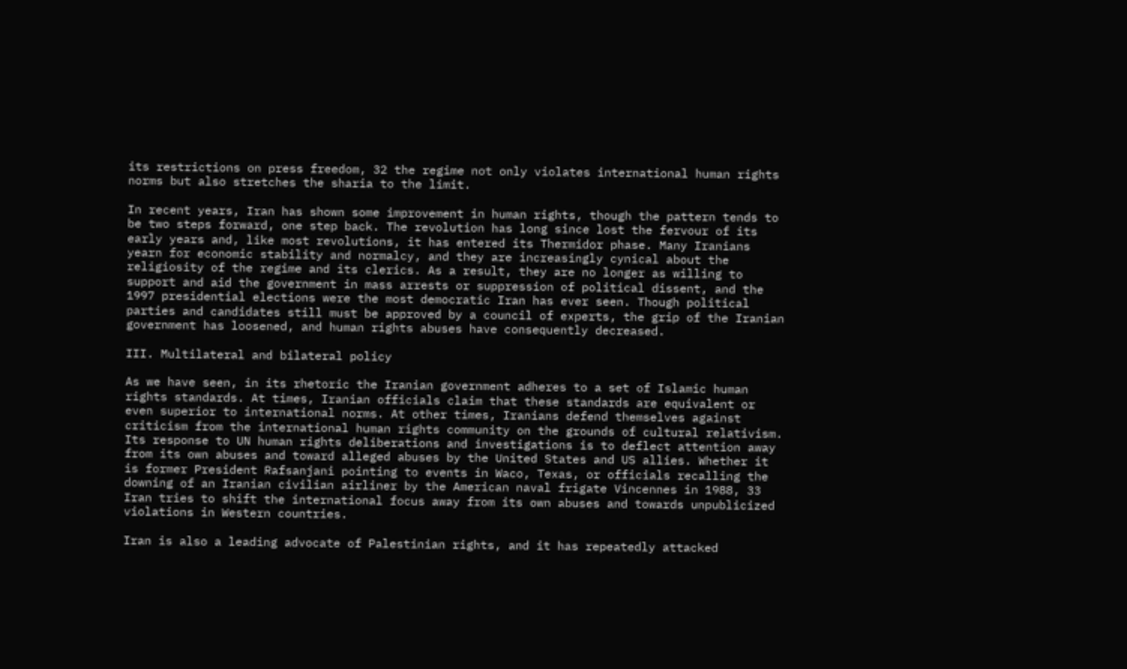its restrictions on press freedom, 32 the regime not only violates international human rights norms but also stretches the sharia to the limit.

In recent years, Iran has shown some improvement in human rights, though the pattern tends to be two steps forward, one step back. The revolution has long since lost the fervour of its early years and, like most revolutions, it has entered its Thermidor phase. Many Iranians yearn for economic stability and normalcy, and they are increasingly cynical about the religiosity of the regime and its clerics. As a result, they are no longer as willing to support and aid the government in mass arrests or suppression of political dissent, and the 1997 presidential elections were the most democratic Iran has ever seen. Though political parties and candidates still must be approved by a council of experts, the grip of the Iranian government has loosened, and human rights abuses have consequently decreased.

III. Multilateral and bilateral policy

As we have seen, in its rhetoric the Iranian government adheres to a set of Islamic human rights standards. At times, Iranian officials claim that these standards are equivalent or even superior to international norms. At other times, Iranians defend themselves against criticism from the international human rights community on the grounds of cultural relativism. Its response to UN human rights deliberations and investigations is to deflect attention away from its own abuses and toward alleged abuses by the United States and US allies. Whether it is former President Rafsanjani pointing to events in Waco, Texas, or officials recalling the downing of an Iranian civilian airliner by the American naval frigate Vincennes in 1988, 33 Iran tries to shift the international focus away from its own abuses and towards unpublicized violations in Western countries.

Iran is also a leading advocate of Palestinian rights, and it has repeatedly attacked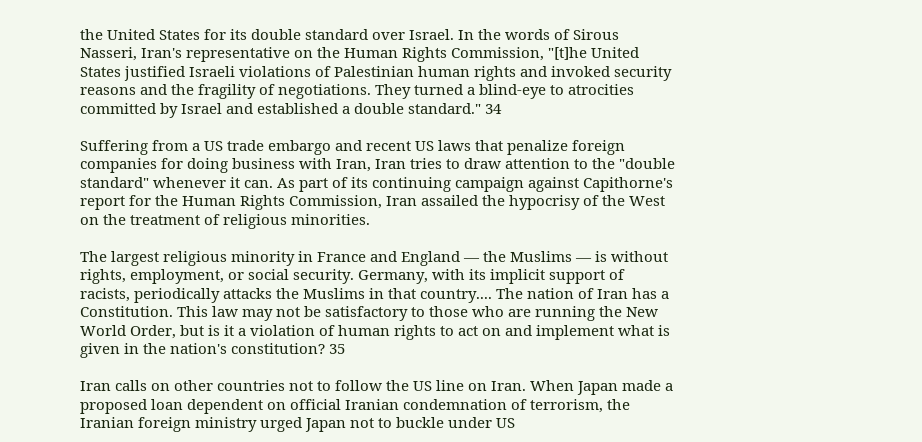the United States for its double standard over Israel. In the words of Sirous Nasseri, Iran's representative on the Human Rights Commission, "[t]he United States justified Israeli violations of Palestinian human rights and invoked security reasons and the fragility of negotiations. They turned a blind-eye to atrocities committed by Israel and established a double standard." 34

Suffering from a US trade embargo and recent US laws that penalize foreign companies for doing business with Iran, Iran tries to draw attention to the "double standard" whenever it can. As part of its continuing campaign against Capithorne's report for the Human Rights Commission, Iran assailed the hypocrisy of the West on the treatment of religious minorities.

The largest religious minority in France and England — the Muslims — is without rights, employment, or social security. Germany, with its implicit support of racists, periodically attacks the Muslims in that country.... The nation of Iran has a Constitution. This law may not be satisfactory to those who are running the New World Order, but is it a violation of human rights to act on and implement what is given in the nation's constitution? 35

Iran calls on other countries not to follow the US line on Iran. When Japan made a proposed loan dependent on official Iranian condemnation of terrorism, the Iranian foreign ministry urged Japan not to buckle under US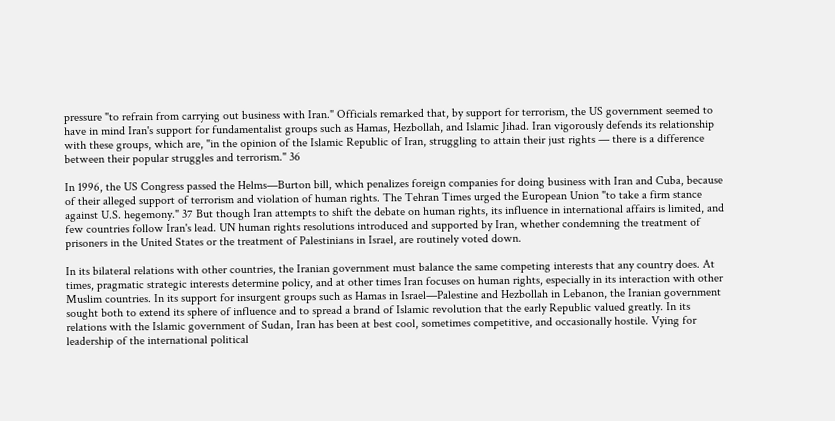pressure "to refrain from carrying out business with Iran." Officials remarked that, by support for terrorism, the US government seemed to have in mind Iran's support for fundamentalist groups such as Hamas, Hezbollah, and Islamic Jihad. Iran vigorously defends its relationship with these groups, which are, "in the opinion of the Islamic Republic of Iran, struggling to attain their just rights — there is a difference between their popular struggles and terrorism." 36

In 1996, the US Congress passed the Helms—Burton bill, which penalizes foreign companies for doing business with Iran and Cuba, because of their alleged support of terrorism and violation of human rights. The Tehran Times urged the European Union "to take a firm stance against U.S. hegemony." 37 But though Iran attempts to shift the debate on human rights, its influence in international affairs is limited, and few countries follow Iran's lead. UN human rights resolutions introduced and supported by Iran, whether condemning the treatment of prisoners in the United States or the treatment of Palestinians in Israel, are routinely voted down.

In its bilateral relations with other countries, the Iranian government must balance the same competing interests that any country does. At times, pragmatic strategic interests determine policy, and at other times Iran focuses on human rights, especially in its interaction with other Muslim countries. In its support for insurgent groups such as Hamas in Israel—Palestine and Hezbollah in Lebanon, the Iranian government sought both to extend its sphere of influence and to spread a brand of Islamic revolution that the early Republic valued greatly. In its relations with the Islamic government of Sudan, Iran has been at best cool, sometimes competitive, and occasionally hostile. Vying for leadership of the international political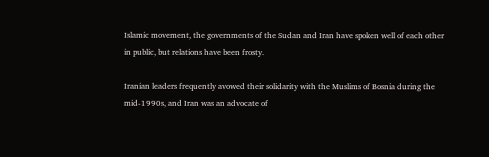Islamic movement, the governments of the Sudan and Iran have spoken well of each other in public, but relations have been frosty.

Iranian leaders frequently avowed their solidarity with the Muslims of Bosnia during the mid-1990s, and Iran was an advocate of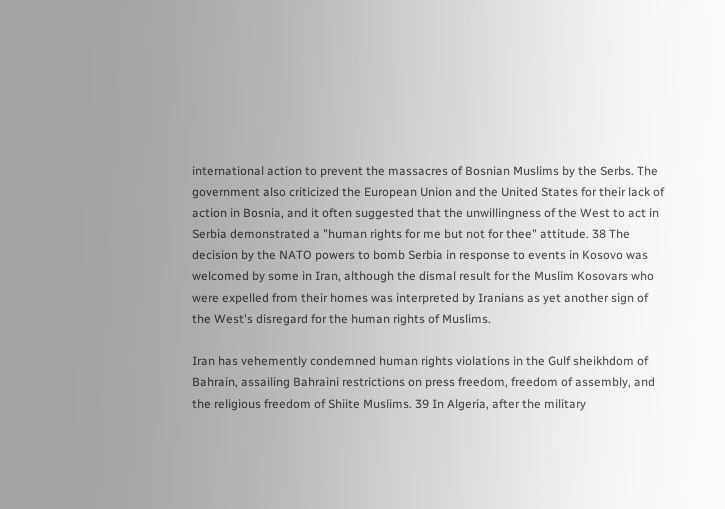international action to prevent the massacres of Bosnian Muslims by the Serbs. The government also criticized the European Union and the United States for their lack of action in Bosnia, and it often suggested that the unwillingness of the West to act in Serbia demonstrated a "human rights for me but not for thee" attitude. 38 The decision by the NATO powers to bomb Serbia in response to events in Kosovo was welcomed by some in Iran, although the dismal result for the Muslim Kosovars who were expelled from their homes was interpreted by Iranians as yet another sign of the West's disregard for the human rights of Muslims.

Iran has vehemently condemned human rights violations in the Gulf sheikhdom of Bahrain, assailing Bahraini restrictions on press freedom, freedom of assembly, and the religious freedom of Shiite Muslims. 39 In Algeria, after the military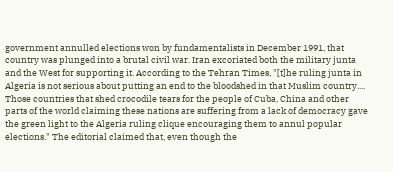government annulled elections won by fundamentalists in December 1991, that country was plunged into a brutal civil war. Iran excoriated both the military junta and the West for supporting it. According to the Tehran Times, "[t]he ruling junta in Algeria is not serious about putting an end to the bloodshed in that Muslim country.... Those countries that shed crocodile tears for the people of Cuba, China and other parts of the world claiming these nations are suffering from a lack of democracy gave the green light to the Algeria ruling clique encouraging them to annul popular elections." The editorial claimed that, even though the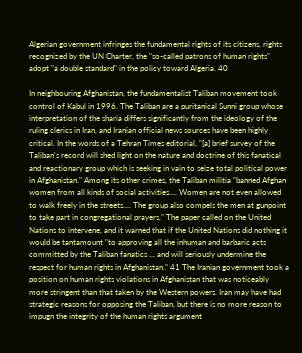Algerian government infringes the fundamental rights of its citizens, rights recognized by the UN Charter, the "so-called patrons of human rights" adopt "a double standard" in the policy toward Algeria. 40

In neighbouring Afghanistan, the fundamentalist Taliban movement took control of Kabul in 1996. The Taliban are a puritanical Sunni group whose interpretation of the sharia differs significantly from the ideology of the ruling clerics in Iran, and Iranian official news sources have been highly critical. In the words of a Tehran Times editorial, "[a] brief survey of the Taliban's record will shed light on the nature and doctrine of this fanatical and reactionary group which is seeking in vain to seize total political power in Afghanistan." Among its other crimes, the Taliban militia "banned Afghan women from all kinds of social activities.... Women are not even allowed to walk freely in the streets.... The group also compels the men at gunpoint to take part in congregational prayers." The paper called on the United Nations to intervene, and it warned that if the United Nations did nothing it would be tantamount "to approving all the inhuman and barbaric acts committed by the Taliban fanatics ... and will seriously undermine the respect for human rights in Afghanistan." 41 The Iranian government took a position on human rights violations in Afghanistan that was noticeably more stringent than that taken by the Western powers. Iran may have had strategic reasons for opposing the Taliban, but there is no more reason to impugn the integrity of the human rights argument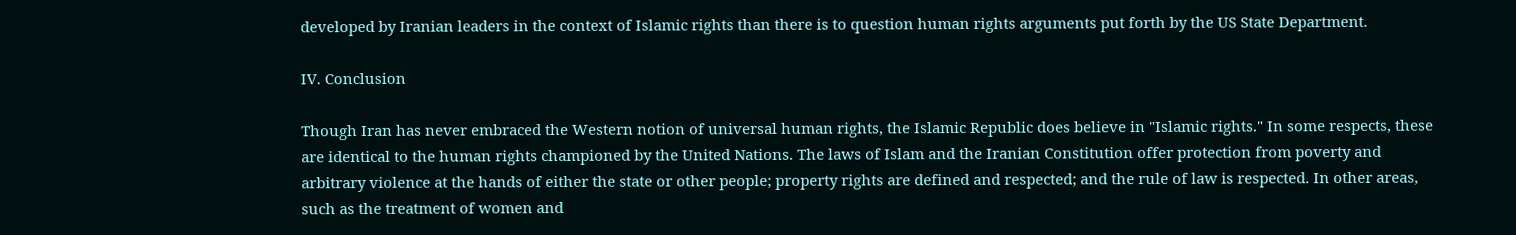developed by Iranian leaders in the context of Islamic rights than there is to question human rights arguments put forth by the US State Department.

IV. Conclusion

Though Iran has never embraced the Western notion of universal human rights, the Islamic Republic does believe in "Islamic rights." In some respects, these are identical to the human rights championed by the United Nations. The laws of Islam and the Iranian Constitution offer protection from poverty and arbitrary violence at the hands of either the state or other people; property rights are defined and respected; and the rule of law is respected. In other areas, such as the treatment of women and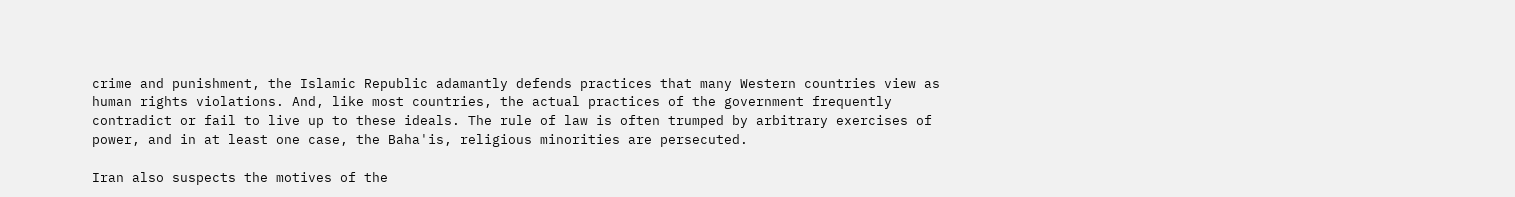crime and punishment, the Islamic Republic adamantly defends practices that many Western countries view as human rights violations. And, like most countries, the actual practices of the government frequently contradict or fail to live up to these ideals. The rule of law is often trumped by arbitrary exercises of power, and in at least one case, the Baha'is, religious minorities are persecuted.

Iran also suspects the motives of the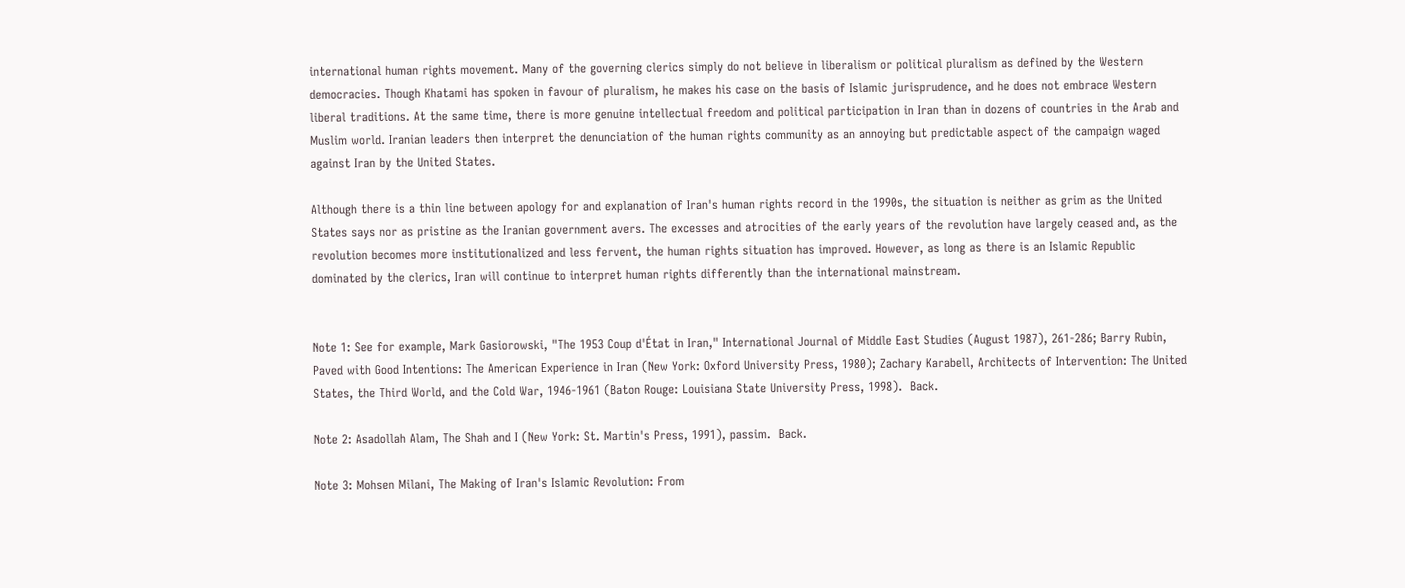international human rights movement. Many of the governing clerics simply do not believe in liberalism or political pluralism as defined by the Western democracies. Though Khatami has spoken in favour of pluralism, he makes his case on the basis of Islamic jurisprudence, and he does not embrace Western liberal traditions. At the same time, there is more genuine intellectual freedom and political participation in Iran than in dozens of countries in the Arab and Muslim world. Iranian leaders then interpret the denunciation of the human rights community as an annoying but predictable aspect of the campaign waged against Iran by the United States.

Although there is a thin line between apology for and explanation of Iran's human rights record in the 1990s, the situation is neither as grim as the United States says nor as pristine as the Iranian government avers. The excesses and atrocities of the early years of the revolution have largely ceased and, as the revolution becomes more institutionalized and less fervent, the human rights situation has improved. However, as long as there is an Islamic Republic dominated by the clerics, Iran will continue to interpret human rights differently than the international mainstream.


Note 1: See for example, Mark Gasiorowski, "The 1953 Coup d'État in Iran," International Journal of Middle East Studies (August 1987), 261-286; Barry Rubin, Paved with Good Intentions: The American Experience in Iran (New York: Oxford University Press, 1980); Zachary Karabell, Architects of Intervention: The United States, the Third World, and the Cold War, 1946-1961 (Baton Rouge: Louisiana State University Press, 1998).  Back.

Note 2: Asadollah Alam, The Shah and I (New York: St. Martin's Press, 1991), passim.  Back.

Note 3: Mohsen Milani, The Making of Iran's Islamic Revolution: From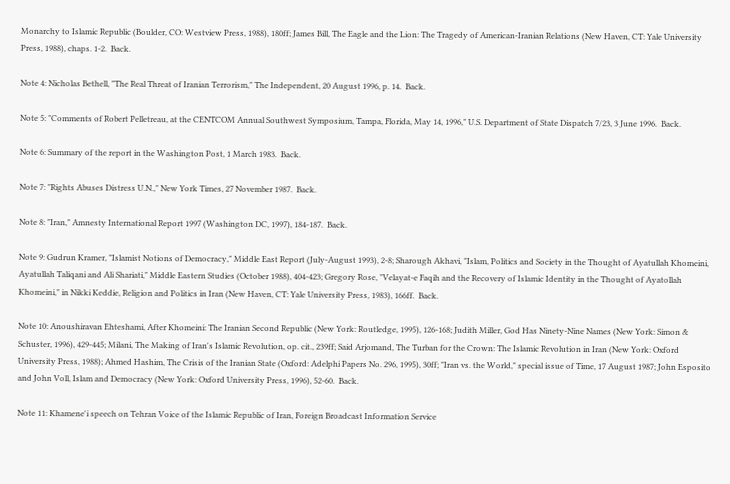Monarchy to Islamic Republic (Boulder, CO: Westview Press, 1988), 180ff; James Bill, The Eagle and the Lion: The Tragedy of American-Iranian Relations (New Haven, CT: Yale University Press, 1988), chaps. 1-2.  Back.

Note 4: Nicholas Bethell, "The Real Threat of Iranian Terrorism," The Independent, 20 August 1996, p. 14.  Back.

Note 5: "Comments of Robert Pelletreau, at the CENTCOM Annual Southwest Symposium, Tampa, Florida, May 14, 1996," U.S. Department of State Dispatch 7/23, 3 June 1996.  Back.

Note 6: Summary of the report in the Washington Post, 1 March 1983.  Back.

Note 7: "Rights Abuses Distress U.N.," New York Times, 27 November 1987.  Back.

Note 8: "Iran," Amnesty International Report 1997 (Washington DC, 1997), 184-187.  Back.

Note 9: Gudrun Kramer, "Islamist Notions of Democracy," Middle East Report (July-August 1993), 2-8; Sharough Akhavi, "Islam, Politics and Society in the Thought of Ayatullah Khomeini, Ayatullah Taliqani and Ali Shariati," Middle Eastern Studies (October 1988), 404-423; Gregory Rose, "Velayat-e Faqih and the Recovery of Islamic Identity in the Thought of Ayatollah Khomeini," in Nikki Keddie, Religion and Politics in Iran (New Haven, CT: Yale University Press, 1983), 166ff.  Back.

Note 10: Anoushiravan Ehteshami, After Khomeini: The Iranian Second Republic (New York: Routledge, 1995), 126-168; Judith Miller, God Has Ninety-Nine Names (New York: Simon & Schuster, 1996), 429-445; Milani, The Making of Iran's Islamic Revolution, op. cit., 239ff; Said Arjomand, The Turban for the Crown: The Islamic Revolution in Iran (New York: Oxford University Press, 1988); Ahmed Hashim, The Crisis of the Iranian State (Oxford: Adelphi Papers No. 296, 1995), 30ff; "Iran vs. the World," special issue of Time, 17 August 1987; John Esposito and John Voll, Islam and Democracy (New York: Oxford University Press, 1996), 52-60.  Back.

Note 11: Khamene'i speech on Tehran Voice of the Islamic Republic of Iran, Foreign Broadcast Information Service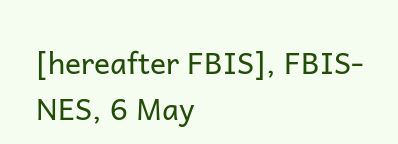[hereafter FBIS], FBIS-NES, 6 May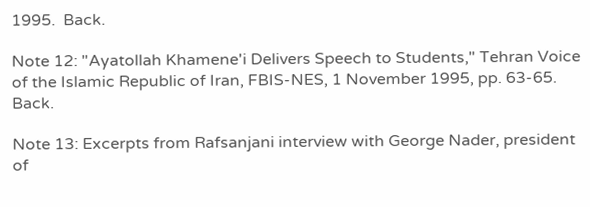1995.  Back.

Note 12: "Ayatollah Khamene'i Delivers Speech to Students," Tehran Voice of the Islamic Republic of Iran, FBIS-NES, 1 November 1995, pp. 63-65.  Back.

Note 13: Excerpts from Rafsanjani interview with George Nader, president of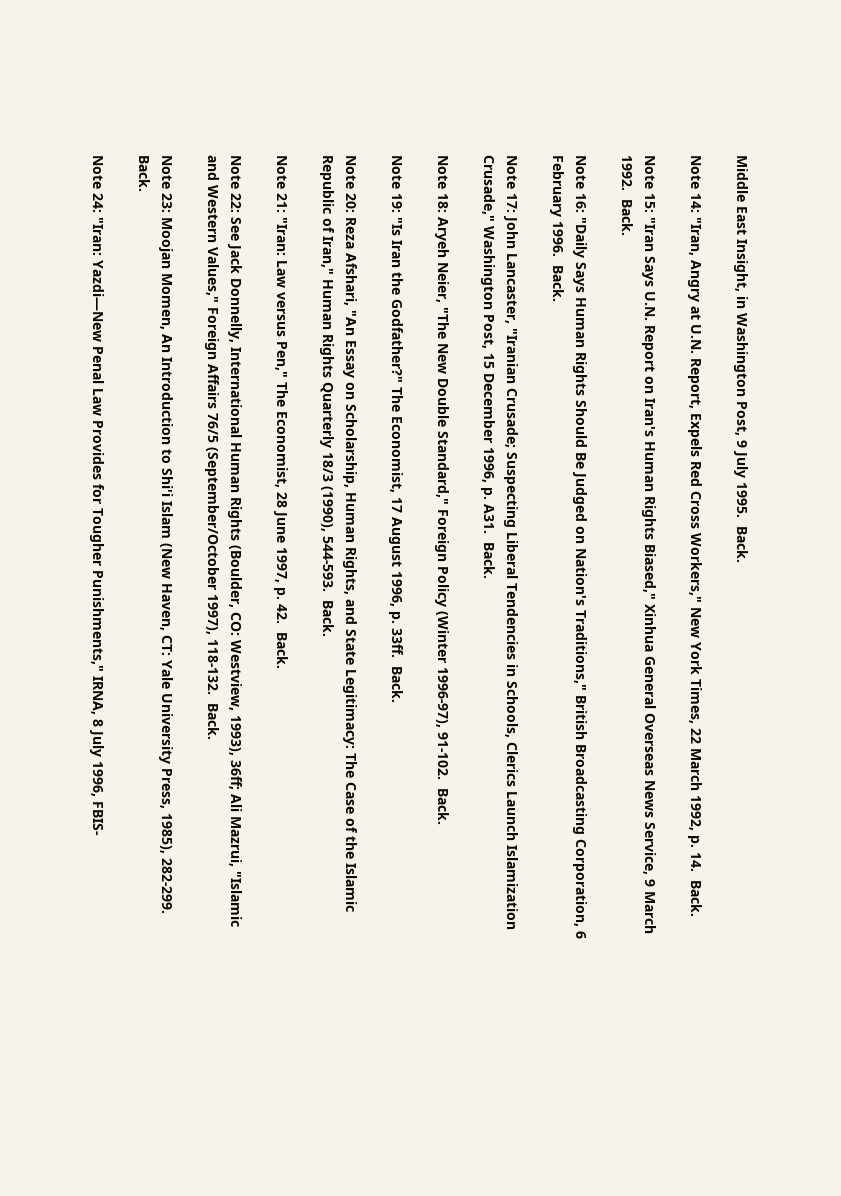Middle East Insight, in Washington Post, 9 July 1995.  Back.

Note 14: "Iran, Angry at U.N. Report, Expels Red Cross Workers," New York Times, 22 March 1992, p. 14.  Back.

Note 15: "Iran Says U.N. Report on Iran's Human Rights Biased," Xinhua General Overseas News Service, 9 March 1992.  Back.

Note 16: "Daily Says Human Rights Should Be Judged on Nation's Traditions," British Broadcasting Corporation, 6 February 1996.  Back.

Note 17: John Lancaster, "Iranian Crusade; Suspecting Liberal Tendencies in Schools, Clerics Launch Islamization Crusade," Washington Post, 15 December 1996, p. A31.  Back.

Note 18: Aryeh Neier, "The New Double Standard," Foreign Policy (Winter 1996-97), 91-102.  Back.

Note 19: "Is Iran the Godfather?" The Economist, 17 August 1996, p. 33ff.  Back.

Note 20: Reza Afshari, "An Essay on Scholarship, Human Rights, and State Legitimacy: The Case of the Islamic Republic of Iran," Human Rights Quarterly 18/3 (1990), 544-593.  Back.

Note 21: "Iran: Law versus Pen," The Economist, 28 June 1997, p. 42.  Back.

Note 22: See Jack Donnelly, International Human Rights (Boulder, CO: Westview, 1993), 36ff; Ali Mazrui, "Islamic and Western Values," Foreign Affairs 76/5 (September/October 1997), 118-132.  Back.

Note 23: Moojan Momen, An Introduction to Shi'i Islam (New Haven, CT: Yale University Press, 1985), 282-299.  Back.

Note 24: "Iran: Yazdi—New Penal Law Provides for Tougher Punishments," IRNA, 8 July 1996, FBIS-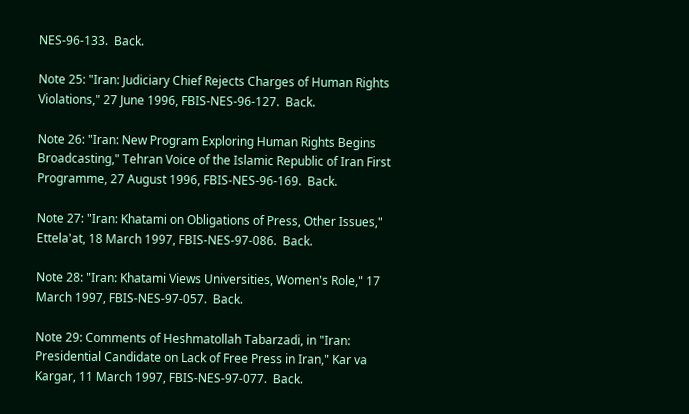NES-96-133.  Back.

Note 25: "Iran: Judiciary Chief Rejects Charges of Human Rights Violations," 27 June 1996, FBIS-NES-96-127.  Back.

Note 26: "Iran: New Program Exploring Human Rights Begins Broadcasting," Tehran Voice of the Islamic Republic of Iran First Programme, 27 August 1996, FBIS-NES-96-169.  Back.

Note 27: "Iran: Khatami on Obligations of Press, Other Issues," Ettela'at, 18 March 1997, FBIS-NES-97-086.  Back.

Note 28: "Iran: Khatami Views Universities, Women's Role," 17 March 1997, FBIS-NES-97-057.  Back.

Note 29: Comments of Heshmatollah Tabarzadi, in "Iran: Presidential Candidate on Lack of Free Press in Iran," Kar va Kargar, 11 March 1997, FBIS-NES-97-077.  Back.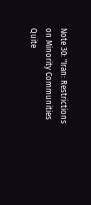Note 30: "Iran: Restrictions on Minority Communities Quite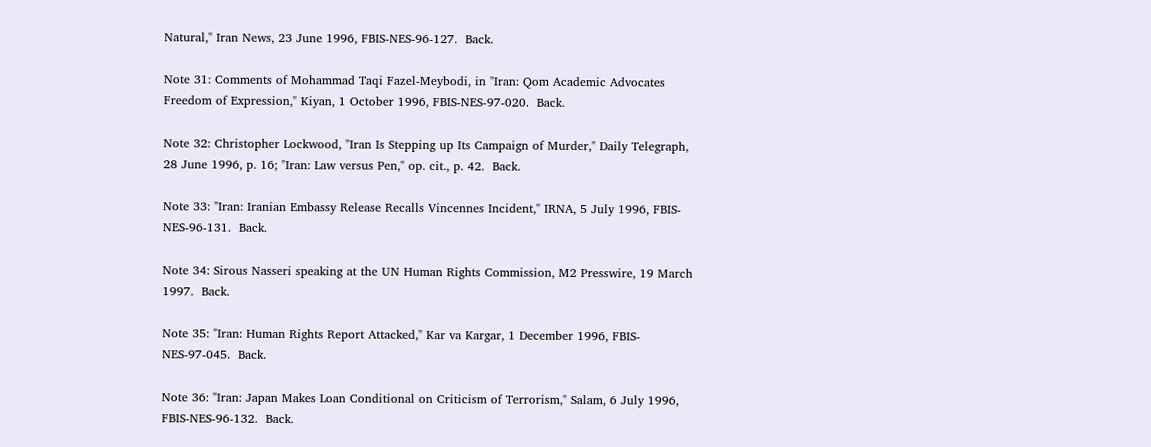Natural," Iran News, 23 June 1996, FBIS-NES-96-127.  Back.

Note 31: Comments of Mohammad Taqi Fazel-Meybodi, in "Iran: Qom Academic Advocates Freedom of Expression," Kiyan, 1 October 1996, FBIS-NES-97-020.  Back.

Note 32: Christopher Lockwood, "Iran Is Stepping up Its Campaign of Murder," Daily Telegraph, 28 June 1996, p. 16; "Iran: Law versus Pen," op. cit., p. 42.  Back.

Note 33: "Iran: Iranian Embassy Release Recalls Vincennes Incident," IRNA, 5 July 1996, FBIS-NES-96-131.  Back.

Note 34: Sirous Nasseri speaking at the UN Human Rights Commission, M2 Presswire, 19 March 1997.  Back.

Note 35: "Iran: Human Rights Report Attacked," Kar va Kargar, 1 December 1996, FBIS-NES-97-045.  Back.

Note 36: "Iran: Japan Makes Loan Conditional on Criticism of Terrorism," Salam, 6 July 1996, FBIS-NES-96-132.  Back.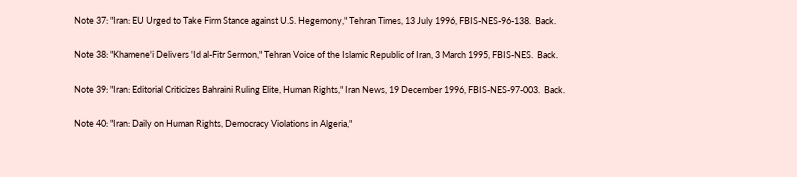Note 37: "Iran: EU Urged to Take Firm Stance against U.S. Hegemony," Tehran Times, 13 July 1996, FBIS-NES-96-138.  Back.

Note 38: "Khamene'i Delivers 'Id al-Fitr Sermon," Tehran Voice of the Islamic Republic of Iran, 3 March 1995, FBIS-NES.  Back.

Note 39: "Iran: Editorial Criticizes Bahraini Ruling Elite, Human Rights," Iran News, 19 December 1996, FBIS-NES-97-003.  Back.

Note 40: "Iran: Daily on Human Rights, Democracy Violations in Algeria,"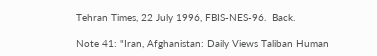Tehran Times, 22 July 1996, FBIS-NES-96.  Back.

Note 41: "Iran, Afghanistan: Daily Views Taliban Human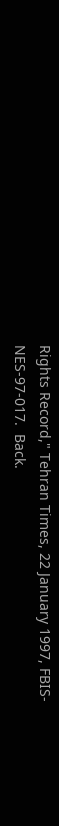Rights Record," Tehran Times, 22 January 1997, FBIS-NES-97-017.  Back.